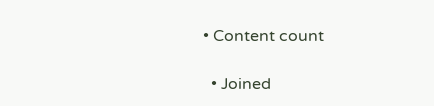• Content count

  • Joined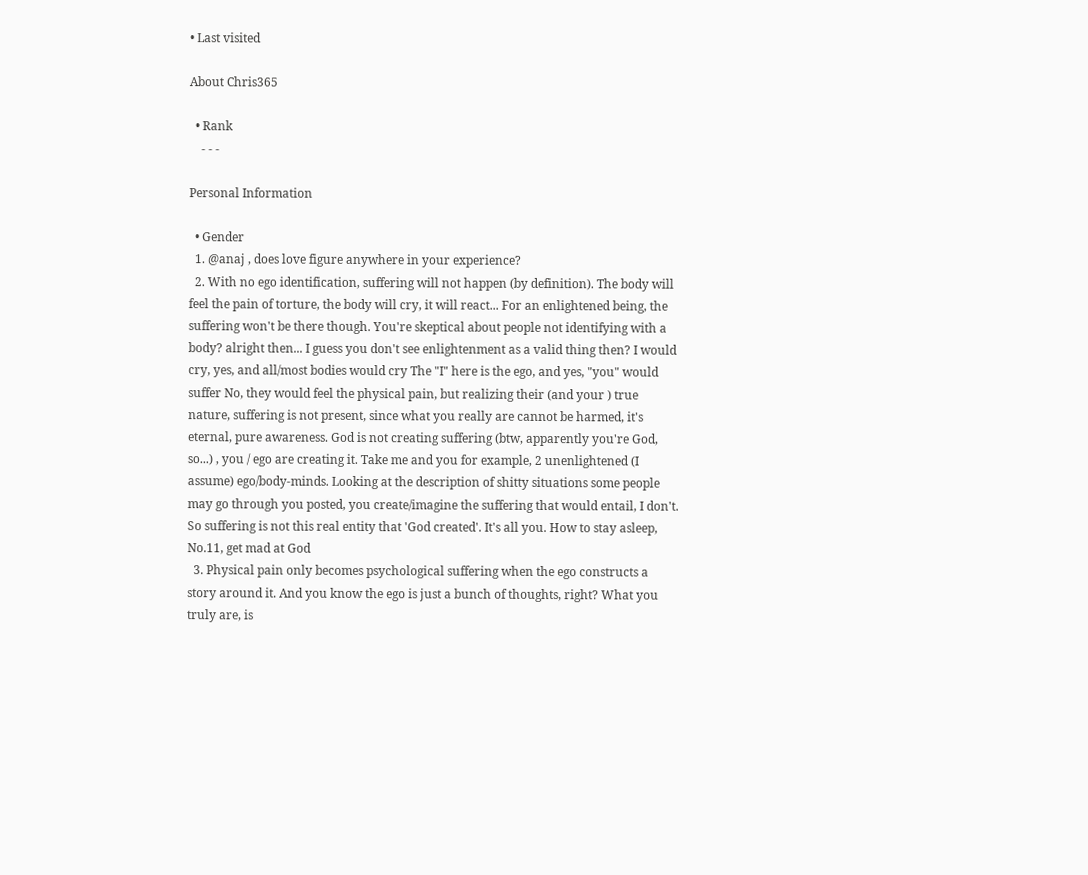• Last visited

About Chris365

  • Rank
    - - -

Personal Information

  • Gender
  1. @anaj , does love figure anywhere in your experience?
  2. With no ego identification, suffering will not happen (by definition). The body will feel the pain of torture, the body will cry, it will react... For an enlightened being, the suffering won't be there though. You're skeptical about people not identifying with a body? alright then... I guess you don't see enlightenment as a valid thing then? I would cry, yes, and all/most bodies would cry The "I" here is the ego, and yes, "you" would suffer No, they would feel the physical pain, but realizing their (and your ) true nature, suffering is not present, since what you really are cannot be harmed, it's eternal, pure awareness. God is not creating suffering (btw, apparently you're God, so...) , you / ego are creating it. Take me and you for example, 2 unenlightened (I assume) ego/body-minds. Looking at the description of shitty situations some people may go through you posted, you create/imagine the suffering that would entail, I don't. So suffering is not this real entity that 'God created'. It's all you. How to stay asleep, No.11, get mad at God
  3. Physical pain only becomes psychological suffering when the ego constructs a story around it. And you know the ego is just a bunch of thoughts, right? What you truly are, is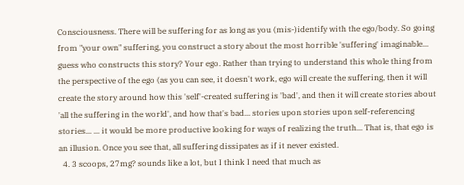Consciousness. There will be suffering for as long as you (mis-)identify with the ego/body. So going from "your own" suffering, you construct a story about the most horrible 'suffering' imaginable... guess who constructs this story? Your ego. Rather than trying to understand this whole thing from the perspective of the ego (as you can see, it doesn't work, ego will create the suffering, then it will create the story around how this 'self'-created suffering is 'bad', and then it will create stories about 'all the suffering in the world', and how that's bad... stories upon stories upon self-referencing stories... ... it would be more productive looking for ways of realizing the truth... That is, that ego is an illusion. Once you see that, all suffering dissipates as if it never existed.
  4. 3 scoops, 27mg? sounds like a lot, but I think I need that much as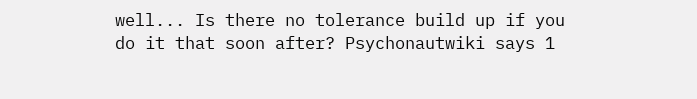well... Is there no tolerance build up if you do it that soon after? Psychonautwiki says 1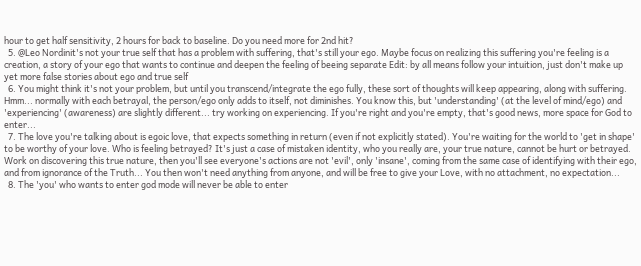hour to get half sensitivity, 2 hours for back to baseline. Do you need more for 2nd hit?
  5. @Leo Nordinit's not your true self that has a problem with suffering, that's still your ego. Maybe focus on realizing this suffering you're feeling is a creation, a story of your ego that wants to continue and deepen the feeling of beeing separate Edit: by all means follow your intuition, just don't make up yet more false stories about ego and true self
  6. You might think it's not your problem, but until you transcend/integrate the ego fully, these sort of thoughts will keep appearing, along with suffering. Hmm... normally with each betrayal, the person/ego only adds to itself, not diminishes. You know this, but 'understanding' (at the level of mind/ego) and 'experiencing' (awareness) are slightly different... try working on experiencing. If you're right and you're empty, that's good news, more space for God to enter...
  7. The love you're talking about is egoic love, that expects something in return (even if not explicitly stated). You're waiting for the world to 'get in shape' to be worthy of your love. Who is feeling betrayed? It's just a case of mistaken identity, who you really are, your true nature, cannot be hurt or betrayed. Work on discovering this true nature, then you'll see everyone's actions are not 'evil', only 'insane', coming from the same case of identifying with their ego, and from ignorance of the Truth... You then won't need anything from anyone, and will be free to give your Love, with no attachment, no expectation...
  8. The 'you' who wants to enter god mode will never be able to enter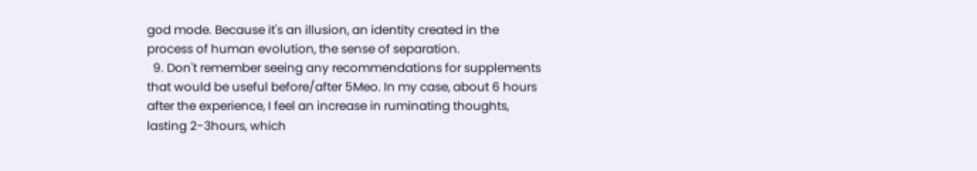god mode. Because it's an illusion, an identity created in the process of human evolution, the sense of separation.
  9. Don't remember seeing any recommendations for supplements that would be useful before/after 5Meo. In my case, about 6 hours after the experience, I feel an increase in ruminating thoughts, lasting 2-3hours, which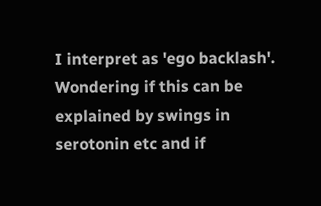I interpret as 'ego backlash'. Wondering if this can be explained by swings in serotonin etc and if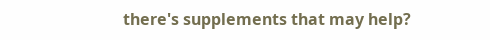there's supplements that may help?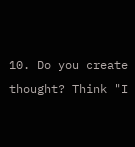10. Do you create thought? Think "I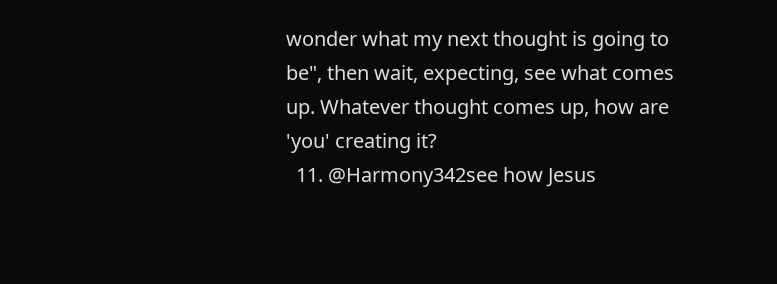wonder what my next thought is going to be", then wait, expecting, see what comes up. Whatever thought comes up, how are 'you' creating it?
  11. @Harmony342see how Jesus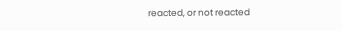reacted, or not reacted